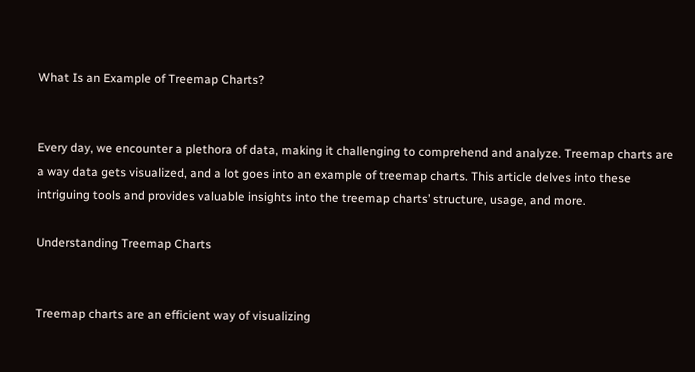What Is an Example of Treemap Charts?


Every day, we encounter a plethora of data, making it challenging to comprehend and analyze. Treemap charts are a way data gets visualized, and a lot goes into an example of treemap charts. This article delves into these intriguing tools and provides valuable insights into the treemap charts’ structure, usage, and more.

Understanding Treemap Charts


Treemap charts are an efficient way of visualizing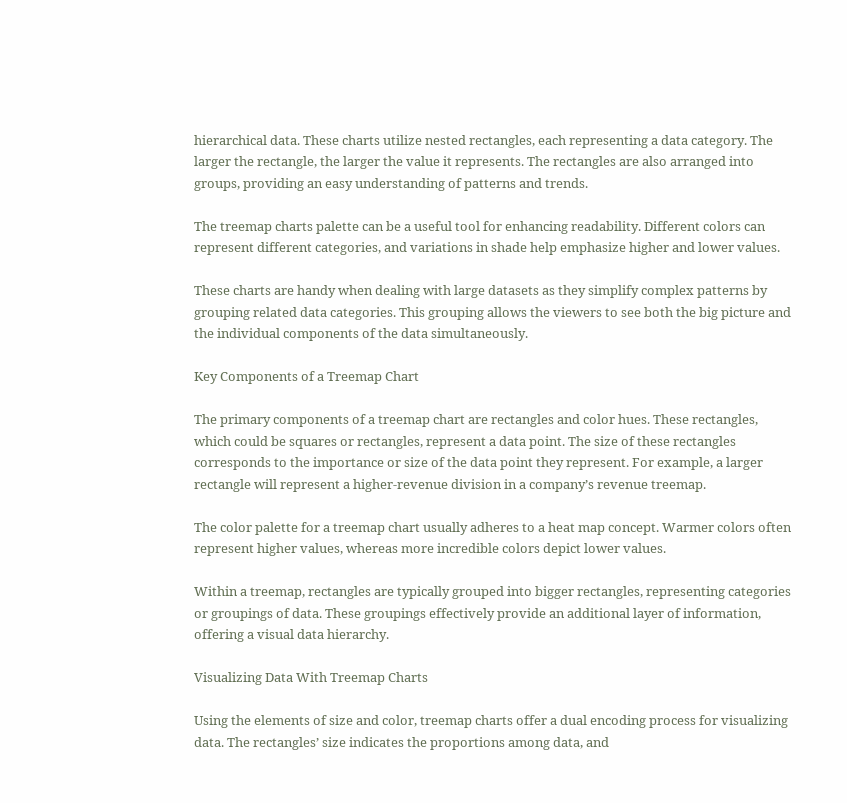hierarchical data. These charts utilize nested rectangles, each representing a data category. The larger the rectangle, the larger the value it represents. The rectangles are also arranged into groups, providing an easy understanding of patterns and trends.

The treemap charts palette can be a useful tool for enhancing readability. Different colors can represent different categories, and variations in shade help emphasize higher and lower values.

These charts are handy when dealing with large datasets as they simplify complex patterns by grouping related data categories. This grouping allows the viewers to see both the big picture and the individual components of the data simultaneously.

Key Components of a Treemap Chart

The primary components of a treemap chart are rectangles and color hues. These rectangles, which could be squares or rectangles, represent a data point. The size of these rectangles corresponds to the importance or size of the data point they represent. For example, a larger rectangle will represent a higher-revenue division in a company’s revenue treemap.

The color palette for a treemap chart usually adheres to a heat map concept. Warmer colors often represent higher values, whereas more incredible colors depict lower values.

Within a treemap, rectangles are typically grouped into bigger rectangles, representing categories or groupings of data. These groupings effectively provide an additional layer of information, offering a visual data hierarchy.

Visualizing Data With Treemap Charts

Using the elements of size and color, treemap charts offer a dual encoding process for visualizing data. The rectangles’ size indicates the proportions among data, and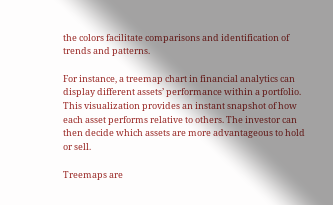the colors facilitate comparisons and identification of trends and patterns.

For instance, a treemap chart in financial analytics can display different assets’ performance within a portfolio. This visualization provides an instant snapshot of how each asset performs relative to others. The investor can then decide which assets are more advantageous to hold or sell.

Treemaps are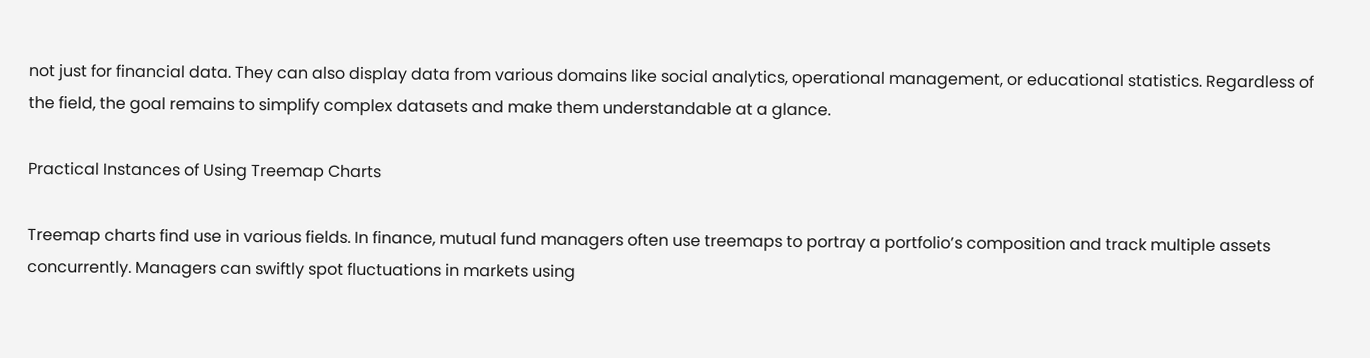not just for financial data. They can also display data from various domains like social analytics, operational management, or educational statistics. Regardless of the field, the goal remains to simplify complex datasets and make them understandable at a glance.

Practical Instances of Using Treemap Charts

Treemap charts find use in various fields. In finance, mutual fund managers often use treemaps to portray a portfolio’s composition and track multiple assets concurrently. Managers can swiftly spot fluctuations in markets using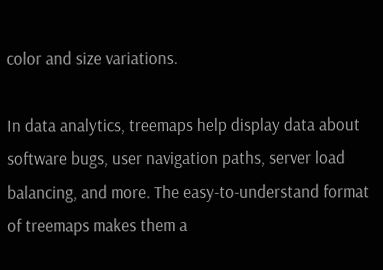color and size variations.

In data analytics, treemaps help display data about software bugs, user navigation paths, server load balancing, and more. The easy-to-understand format of treemaps makes them a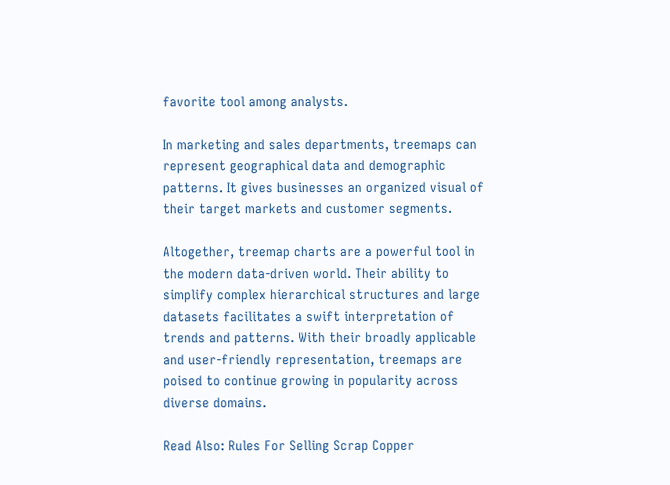favorite tool among analysts.

In marketing and sales departments, treemaps can represent geographical data and demographic patterns. It gives businesses an organized visual of their target markets and customer segments.

Altogether, treemap charts are a powerful tool in the modern data-driven world. Their ability to simplify complex hierarchical structures and large datasets facilitates a swift interpretation of trends and patterns. With their broadly applicable and user-friendly representation, treemaps are poised to continue growing in popularity across diverse domains.

Read Also: Rules For Selling Scrap Copper